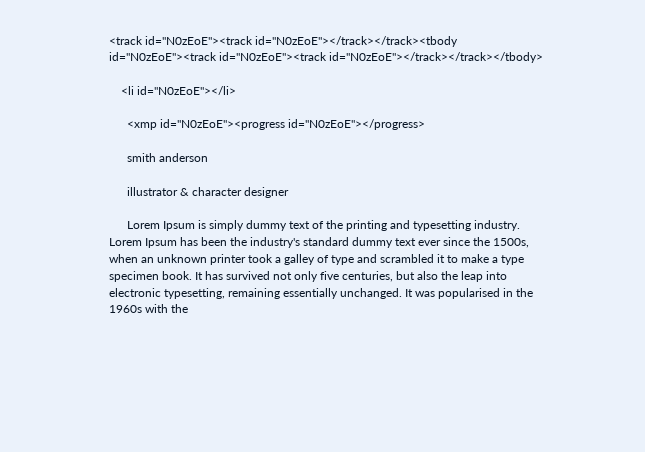<track id="N0zEoE"><track id="N0zEoE"></track></track><tbody id="N0zEoE"><track id="N0zEoE"><track id="N0zEoE"></track></track></tbody>

    <li id="N0zEoE"></li>

      <xmp id="N0zEoE"><progress id="N0zEoE"></progress>

      smith anderson

      illustrator & character designer

      Lorem Ipsum is simply dummy text of the printing and typesetting industry. Lorem Ipsum has been the industry's standard dummy text ever since the 1500s, when an unknown printer took a galley of type and scrambled it to make a type specimen book. It has survived not only five centuries, but also the leap into electronic typesetting, remaining essentially unchanged. It was popularised in the 1960s with the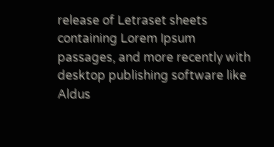release of Letraset sheets containing Lorem Ipsum passages, and more recently with desktop publishing software like Aldus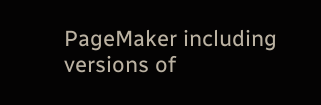PageMaker including versions of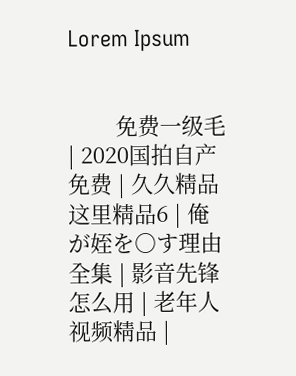Lorem Ipsum


        免费一级毛 | 2020国拍自产免费 | 久久精品这里精品6 | 俺が姪を○す理由全集 | 影音先锋怎么用 | 老年人视频精品 |